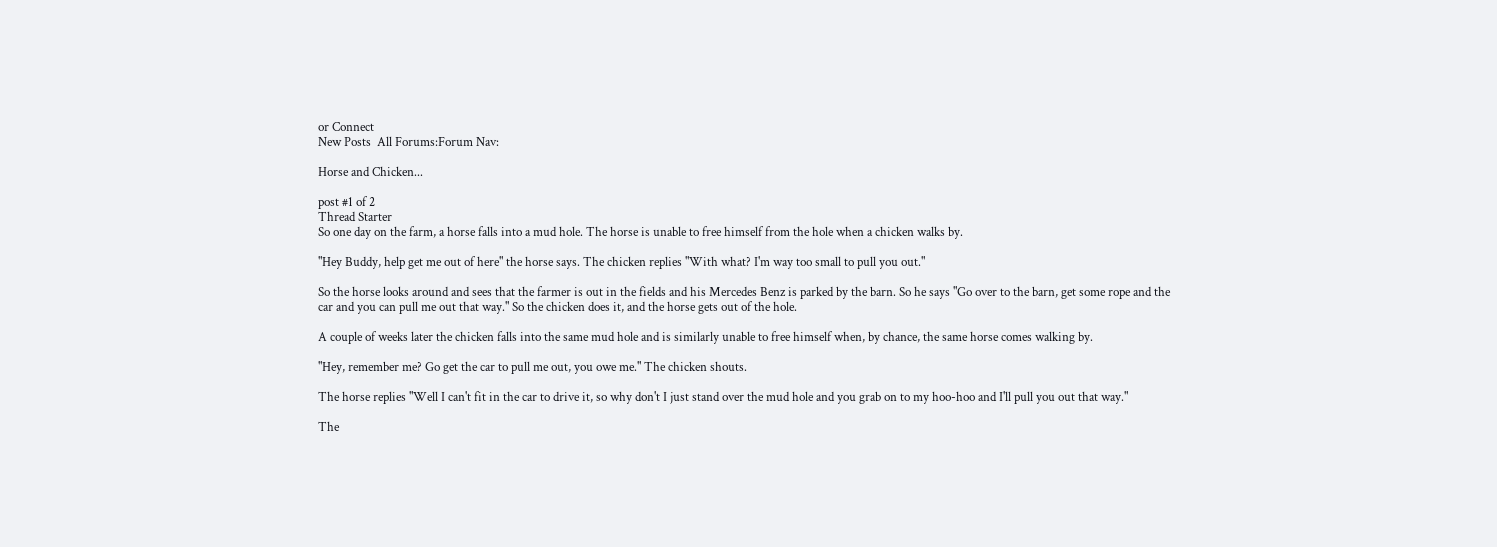or Connect
New Posts  All Forums:Forum Nav:

Horse and Chicken...

post #1 of 2
Thread Starter
So one day on the farm, a horse falls into a mud hole. The horse is unable to free himself from the hole when a chicken walks by.

"Hey Buddy, help get me out of here" the horse says. The chicken replies "With what? I'm way too small to pull you out."

So the horse looks around and sees that the farmer is out in the fields and his Mercedes Benz is parked by the barn. So he says "Go over to the barn, get some rope and the car and you can pull me out that way." So the chicken does it, and the horse gets out of the hole.

A couple of weeks later the chicken falls into the same mud hole and is similarly unable to free himself when, by chance, the same horse comes walking by.

"Hey, remember me? Go get the car to pull me out, you owe me." The chicken shouts.

The horse replies "Well I can't fit in the car to drive it, so why don't I just stand over the mud hole and you grab on to my hoo-hoo and I'll pull you out that way."

The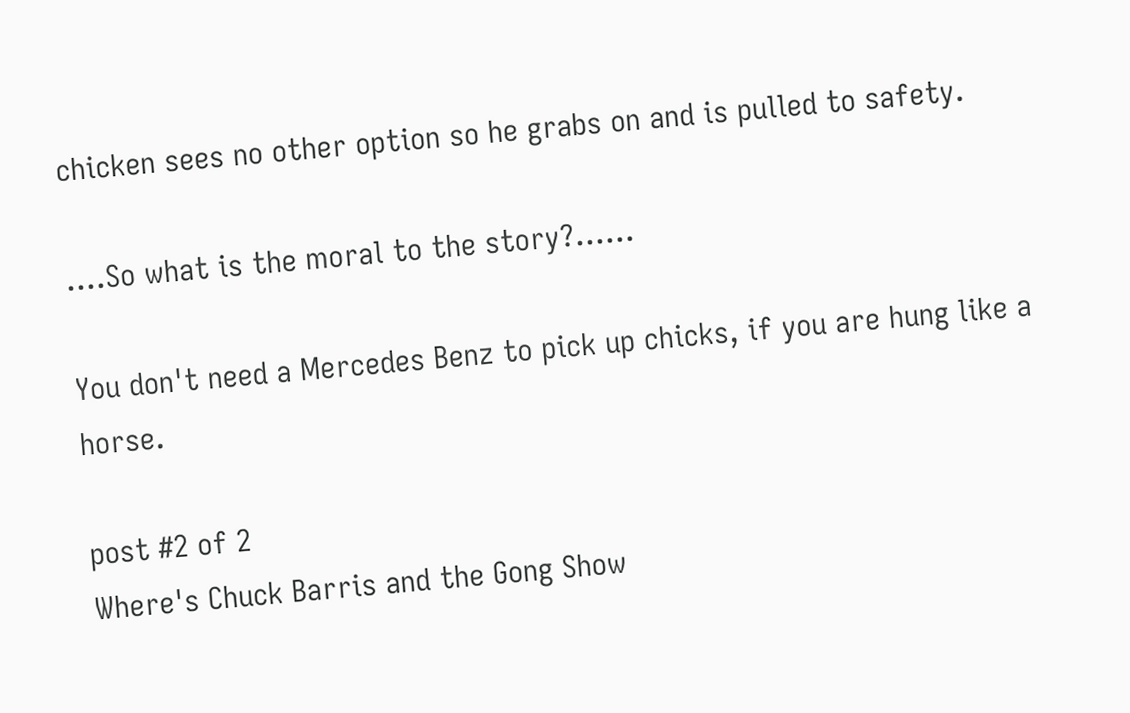chicken sees no other option so he grabs on and is pulled to safety.

....So what is the moral to the story?......

You don't need a Mercedes Benz to pick up chicks, if you are hung like a horse.

post #2 of 2
Where's Chuck Barris and the Gong Show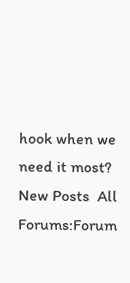hook when we need it most?
New Posts  All Forums:Forum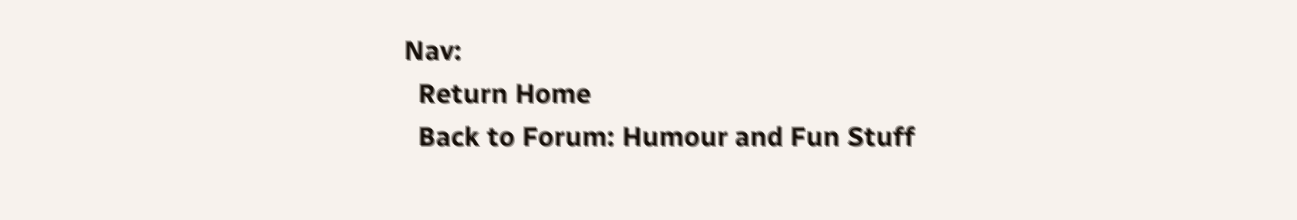Nav:
  Return Home
  Back to Forum: Humour and Fun Stuff